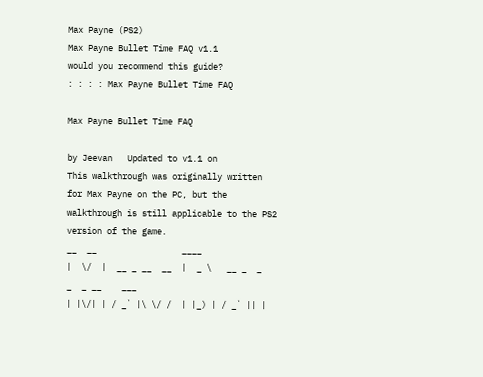Max Payne (PS2)
Max Payne Bullet Time FAQ v1.1
would you recommend this guide?
: : : : Max Payne Bullet Time FAQ

Max Payne Bullet Time FAQ

by Jeevan   Updated to v1.1 on
This walkthrough was originally written for Max Payne on the PC, but the walkthrough is still applicable to the PS2 version of the game.
__  __                 ____
|  \/  |  __ _ __  __  |  _ \   __ _  _   _  _ __    ___
| |\/| | / _` |\ \/ /  | |_) | / _` || |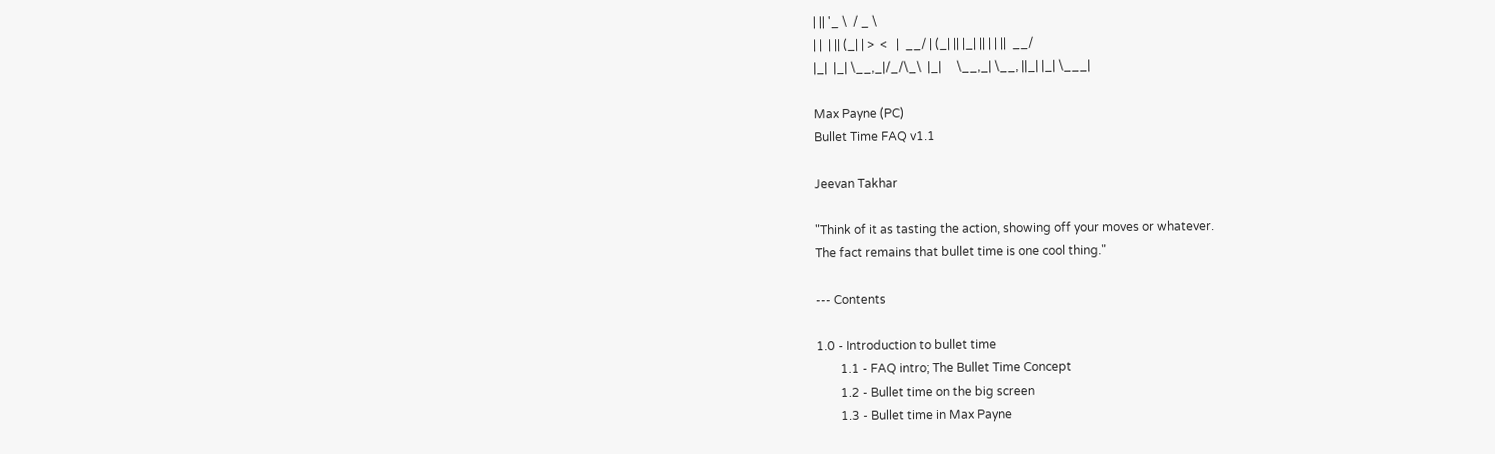| || '_ \  / _ \
| |  | || (_| | >  <   |  __/ | (_| || |_| || | | ||  __/
|_|  |_| \__,_|/_/\_\  |_|     \__,_| \__, ||_| |_| \___|

Max Payne (PC)
Bullet Time FAQ v1.1

Jeevan Takhar

"Think of it as tasting the action, showing off your moves or whatever.
The fact remains that bullet time is one cool thing."

--- Contents

1.0 - Introduction to bullet time
        1.1 - FAQ intro; The Bullet Time Concept
        1.2 - Bullet time on the big screen
        1.3 - Bullet time in Max Payne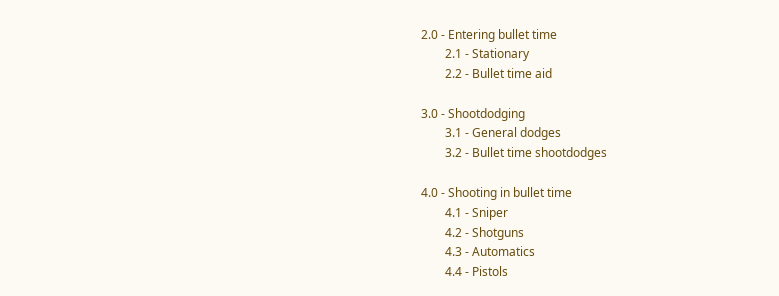2.0 - Entering bullet time
        2.1 - Stationary
        2.2 - Bullet time aid

3.0 - Shootdodging
        3.1 - General dodges
        3.2 - Bullet time shootdodges

4.0 - Shooting in bullet time
        4.1 - Sniper
        4.2 - Shotguns
        4.3 - Automatics
        4.4 - Pistols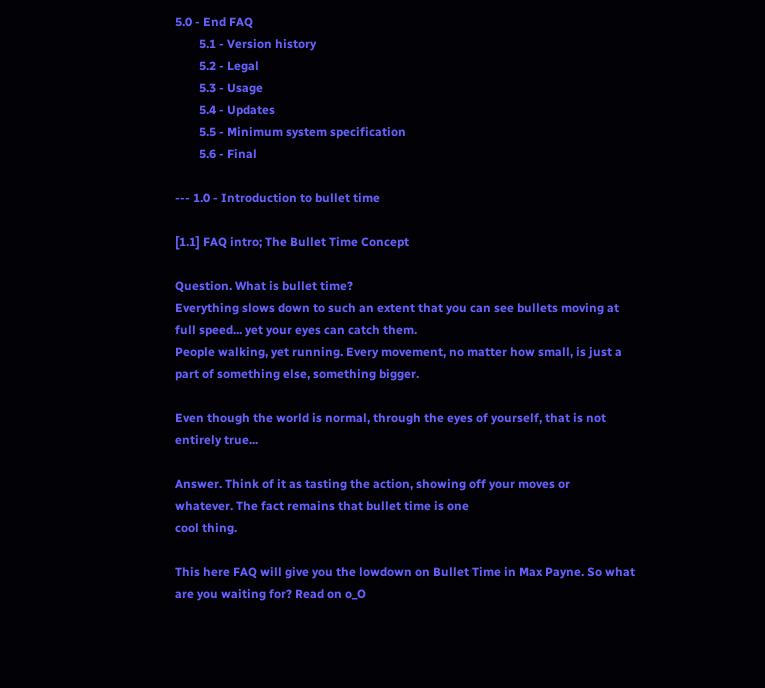5.0 - End FAQ
        5.1 - Version history
        5.2 - Legal
        5.3 - Usage
        5.4 - Updates
        5.5 - Minimum system specification
        5.6 - Final

--- 1.0 - Introduction to bullet time

[1.1] FAQ intro; The Bullet Time Concept

Question. What is bullet time?
Everything slows down to such an extent that you can see bullets moving at
full speed... yet your eyes can catch them.
People walking, yet running. Every movement, no matter how small, is just a
part of something else, something bigger.

Even though the world is normal, through the eyes of yourself, that is not
entirely true...

Answer. Think of it as tasting the action, showing off your moves or
whatever. The fact remains that bullet time is one
cool thing.

This here FAQ will give you the lowdown on Bullet Time in Max Payne. So what
are you waiting for? Read on o_O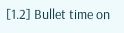[1.2] Bullet time on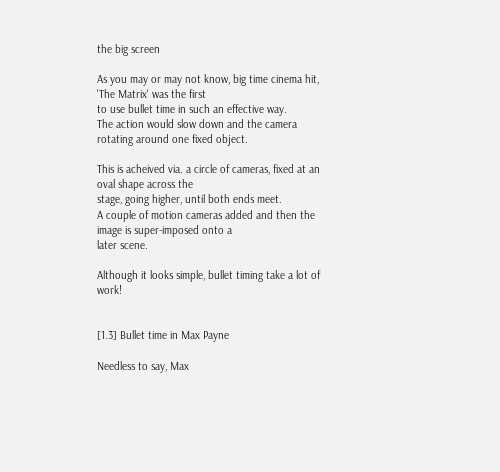the big screen

As you may or may not know, big time cinema hit, 'The Matrix' was the first
to use bullet time in such an effective way.
The action would slow down and the camera rotating around one fixed object.

This is acheived via. a circle of cameras, fixed at an oval shape across the
stage, going higher, until both ends meet.
A couple of motion cameras added and then the image is super-imposed onto a
later scene.

Although it looks simple, bullet timing take a lot of work!


[1.3] Bullet time in Max Payne

Needless to say, Max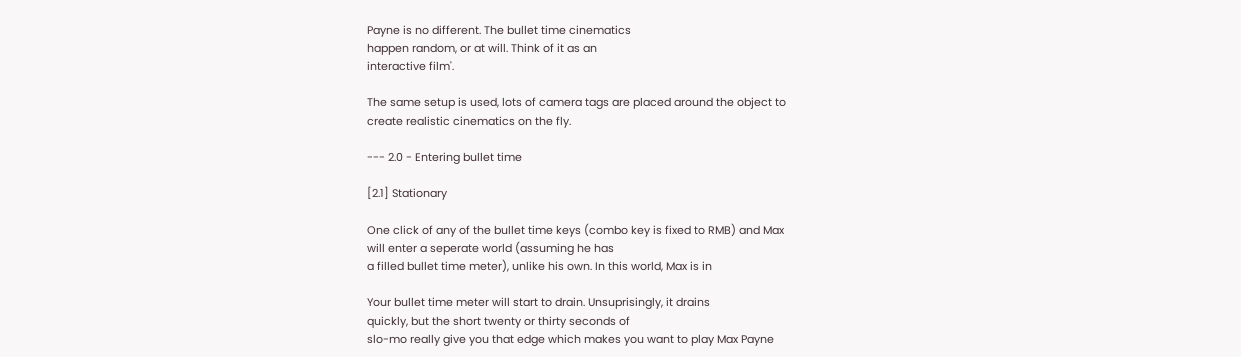Payne is no different. The bullet time cinematics
happen random, or at will. Think of it as an
interactive film'.

The same setup is used, lots of camera tags are placed around the object to
create realistic cinematics on the fly.

--- 2.0 - Entering bullet time

[2.1] Stationary

One click of any of the bullet time keys (combo key is fixed to RMB) and Max
will enter a seperate world (assuming he has
a filled bullet time meter), unlike his own. In this world, Max is in

Your bullet time meter will start to drain. Unsuprisingly, it drains
quickly, but the short twenty or thirty seconds of
slo-mo really give you that edge which makes you want to play Max Payne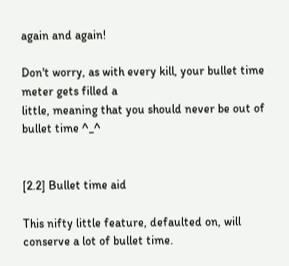again and again!

Don't worry, as with every kill, your bullet time meter gets filled a
little, meaning that you should never be out of
bullet time ^_^


[2.2] Bullet time aid

This nifty little feature, defaulted on, will conserve a lot of bullet time.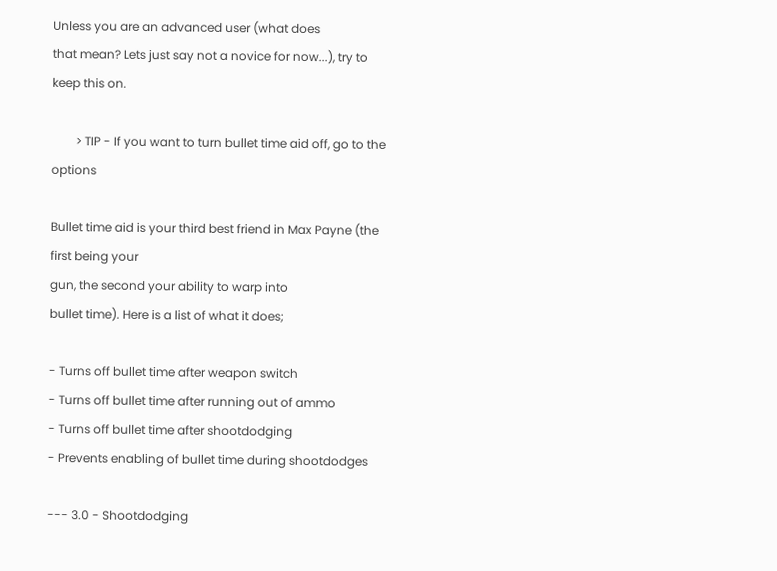Unless you are an advanced user (what does
that mean? Lets just say not a novice for now...), try to keep this on.

        > TIP - If you want to turn bullet time aid off, go to the options

Bullet time aid is your third best friend in Max Payne (the first being your
gun, the second your ability to warp into
bullet time). Here is a list of what it does;

- Turns off bullet time after weapon switch
- Turns off bullet time after running out of ammo
- Turns off bullet time after shootdodging
- Prevents enabling of bullet time during shootdodges

--- 3.0 - Shootdodging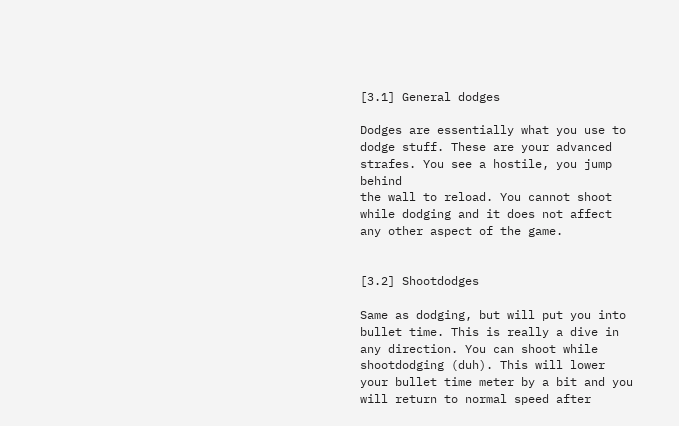[3.1] General dodges

Dodges are essentially what you use to dodge stuff. These are your advanced
strafes. You see a hostile, you jump behind
the wall to reload. You cannot shoot while dodging and it does not affect
any other aspect of the game.


[3.2] Shootdodges

Same as dodging, but will put you into bullet time. This is really a dive in
any direction. You can shoot while
shootdodging (duh). This will lower your bullet time meter by a bit and you
will return to normal speed after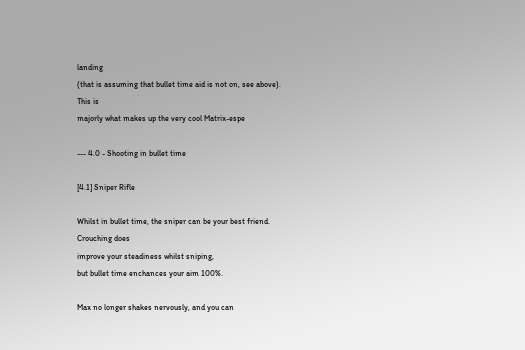landing
(that is assuming that bullet time aid is not on, see above). This is
majorly what makes up the very cool Matrix-espe

--- 4.0 - Shooting in bullet time

[4.1] Sniper Rifle

Whilst in bullet time, the sniper can be your best friend. Crouching does
improve your steadiness whilst sniping,
but bullet time enchances your aim 100%.

Max no longer shakes nervously, and you can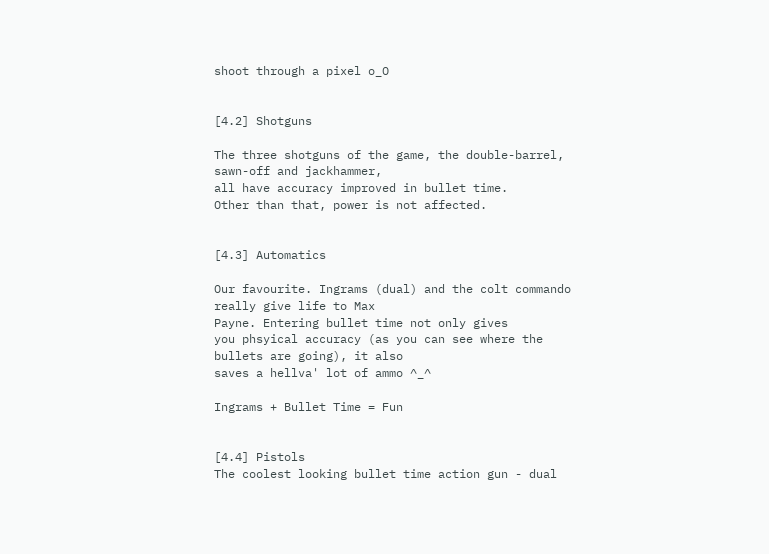shoot through a pixel o_O


[4.2] Shotguns

The three shotguns of the game, the double-barrel, sawn-off and jackhammer,
all have accuracy improved in bullet time.
Other than that, power is not affected.


[4.3] Automatics

Our favourite. Ingrams (dual) and the colt commando really give life to Max
Payne. Entering bullet time not only gives
you phsyical accuracy (as you can see where the bullets are going), it also
saves a hellva' lot of ammo ^_^

Ingrams + Bullet Time = Fun


[4.4] Pistols
The coolest looking bullet time action gun - dual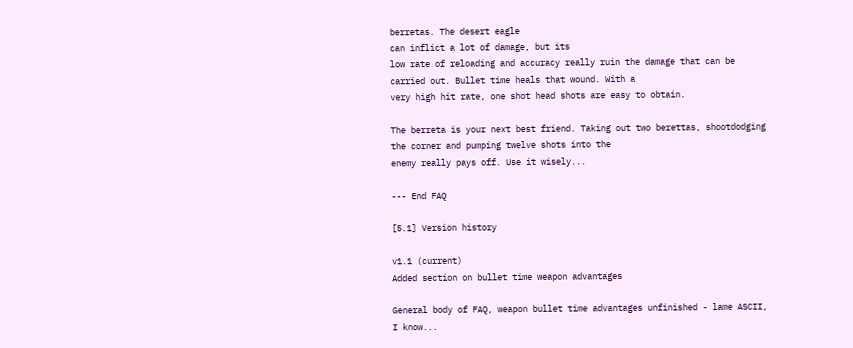berretas. The desert eagle
can inflict a lot of damage, but its
low rate of reloading and accuracy really ruin the damage that can be
carried out. Bullet time heals that wound. With a
very high hit rate, one shot head shots are easy to obtain.

The berreta is your next best friend. Taking out two berettas, shootdodging
the corner and pumping twelve shots into the
enemy really pays off. Use it wisely...

--- End FAQ

[5.1] Version history

v1.1 (current)
Added section on bullet time weapon advantages

General body of FAQ, weapon bullet time advantages unfinished - lame ASCII,
I know...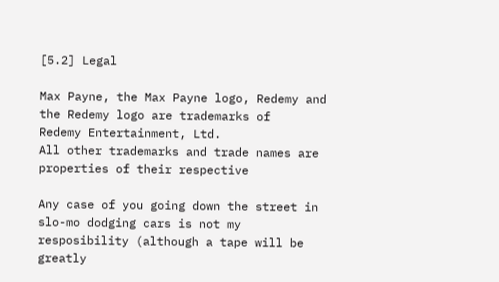[5.2] Legal

Max Payne, the Max Payne logo, Redemy and the Redemy logo are trademarks of
Redemy Entertainment, Ltd.
All other trademarks and trade names are properties of their respective

Any case of you going down the street in slo-mo dodging cars is not my
resposibility (although a tape will be greatly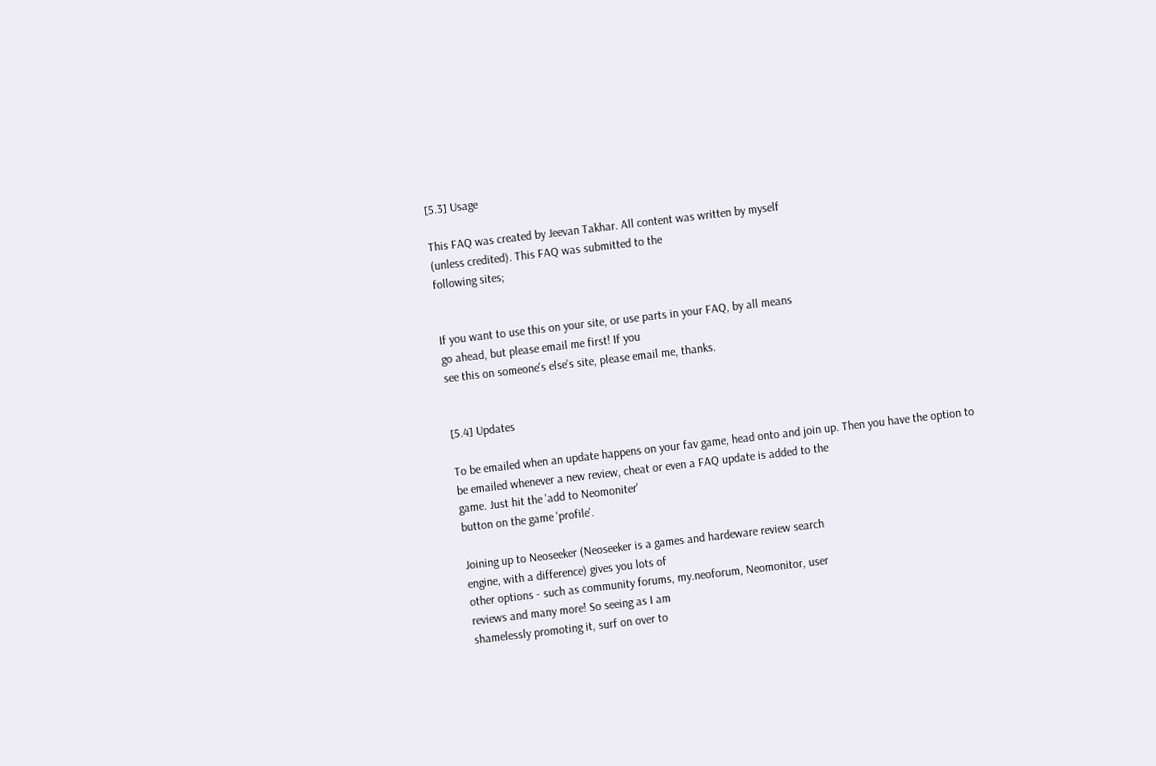[5.3] Usage

This FAQ was created by Jeevan Takhar. All content was written by myself
(unless credited). This FAQ was submitted to the
following sites;


If you want to use this on your site, or use parts in your FAQ, by all means
go ahead, but please email me first! If you
see this on someone's else's site, please email me, thanks.


[5.4] Updates

To be emailed when an update happens on your fav game, head onto and join up. Then you have the option to
be emailed whenever a new review, cheat or even a FAQ update is added to the
game. Just hit the 'add to Neomoniter'
button on the game 'profile'.

Joining up to Neoseeker (Neoseeker is a games and hardeware review search
engine, with a difference) gives you lots of
other options - such as community forums, my.neoforum, Neomonitor, user
reviews and many more! So seeing as I am
shamelessly promoting it, surf on over to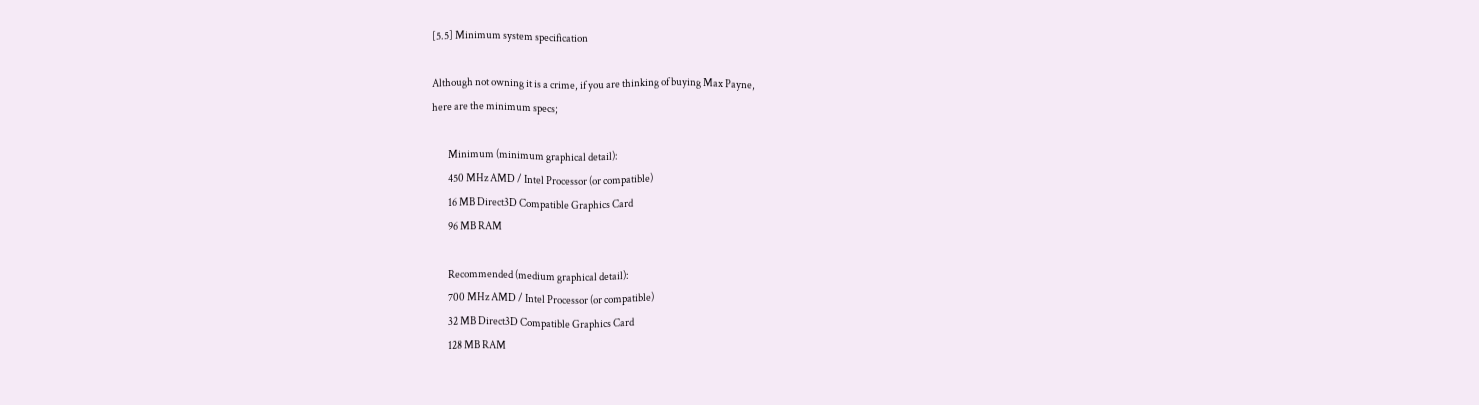[5.5] Minimum system specification

Although not owning it is a crime, if you are thinking of buying Max Payne,
here are the minimum specs;

        Minimum (minimum graphical detail):
        450 MHz AMD / Intel Processor (or compatible)
        16 MB Direct3D Compatible Graphics Card
        96 MB RAM

        Recommended (medium graphical detail):
        700 MHz AMD / Intel Processor (or compatible)
        32 MB Direct3D Compatible Graphics Card
        128 MB RAM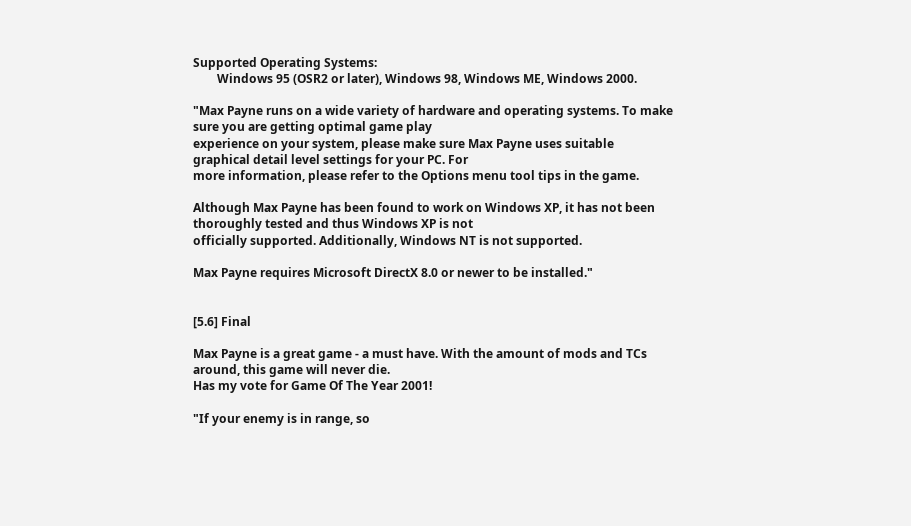Supported Operating Systems:
        Windows 95 (OSR2 or later), Windows 98, Windows ME, Windows 2000.

"Max Payne runs on a wide variety of hardware and operating systems. To make
sure you are getting optimal game play
experience on your system, please make sure Max Payne uses suitable
graphical detail level settings for your PC. For
more information, please refer to the Options menu tool tips in the game.

Although Max Payne has been found to work on Windows XP, it has not been
thoroughly tested and thus Windows XP is not
officially supported. Additionally, Windows NT is not supported.

Max Payne requires Microsoft DirectX 8.0 or newer to be installed."


[5.6] Final

Max Payne is a great game - a must have. With the amount of mods and TCs
around, this game will never die.
Has my vote for Game Of The Year 2001!

"If your enemy is in range, so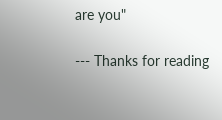are you"

--- Thanks for reading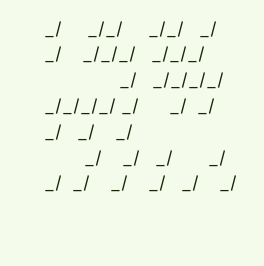_/     _/_/     _/_/   _/      _/    _/_/_/   _/_/_/
               _/   _/_/_/_/ _/_/_/_/ _/      _/  _/    _/   _/    _/
        _/    _/   _/       _/         _/  _/    _/    _/   _/    _/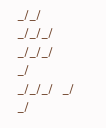_/_/       _/_/_/   _/_/_/     _/        _/_/_/   _/    _/